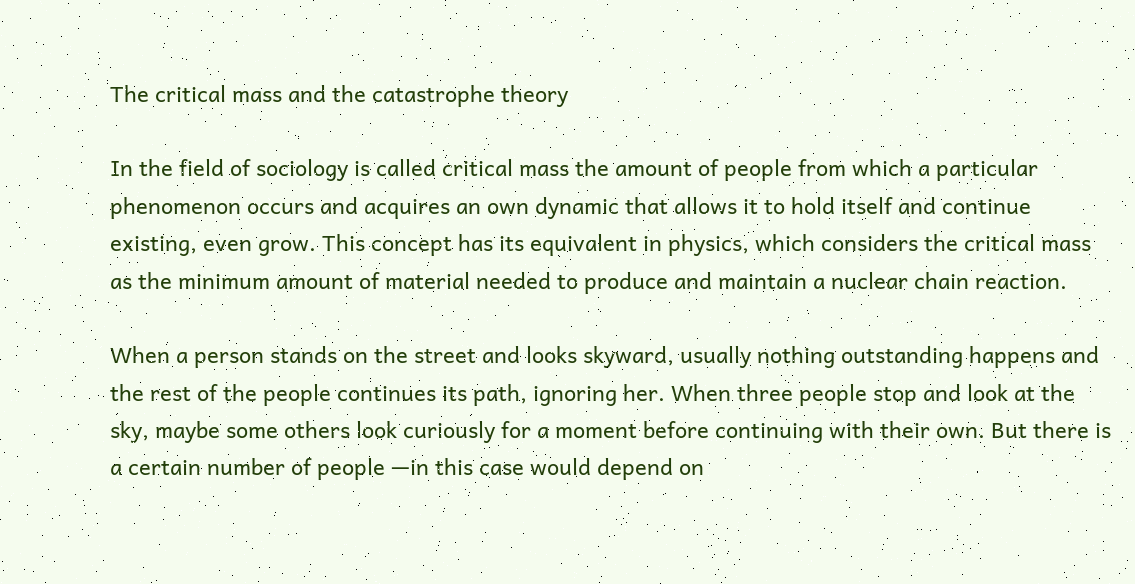The critical mass and the catastrophe theory

In the field of sociology is called critical mass the amount of people from which a particular phenomenon occurs and acquires an own dynamic that allows it to hold itself and continue existing, even grow. This concept has its equivalent in physics, which considers the critical mass as the minimum amount of material needed to produce and maintain a nuclear chain reaction.

When a person stands on the street and looks skyward, usually nothing outstanding happens and the rest of the people continues its path, ignoring her. When three people stop and look at the sky, maybe some others look curiously for a moment before continuing with their own. But there is a certain number of people —in this case would depend on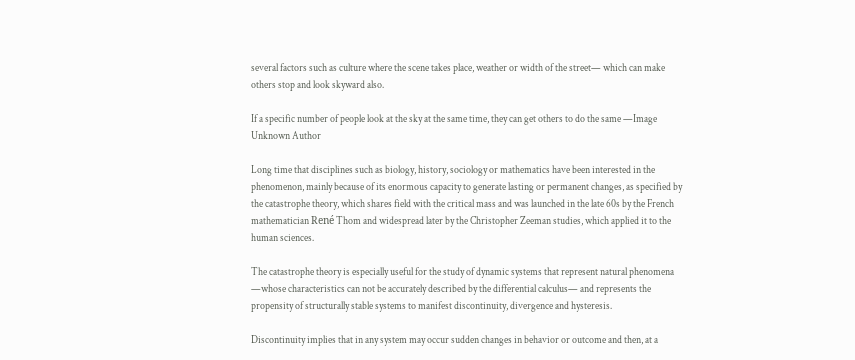several factors such as culture where the scene takes place, weather or width of the street— which can make others stop and look skyward also.

If a specific number of people look at the sky at the same time, they can get others to do the same —Image Unknown Author

Long time that disciplines such as biology, history, sociology or mathematics have been interested in the phenomenon, mainly because of its enormous capacity to generate lasting or permanent changes, as specified by the catastrophe theory, which shares field with the critical mass and was launched in the late 60s by the French mathematician René Thom and widespread later by the Christopher Zeeman studies, which applied it to the human sciences.

The catastrophe theory is especially useful for the study of dynamic systems that represent natural phenomena —whose characteristics can not be accurately described by the differential calculus— and represents the propensity of structurally stable systems to manifest discontinuity, divergence and hysteresis.

Discontinuity implies that in any system may occur sudden changes in behavior or outcome and then, at a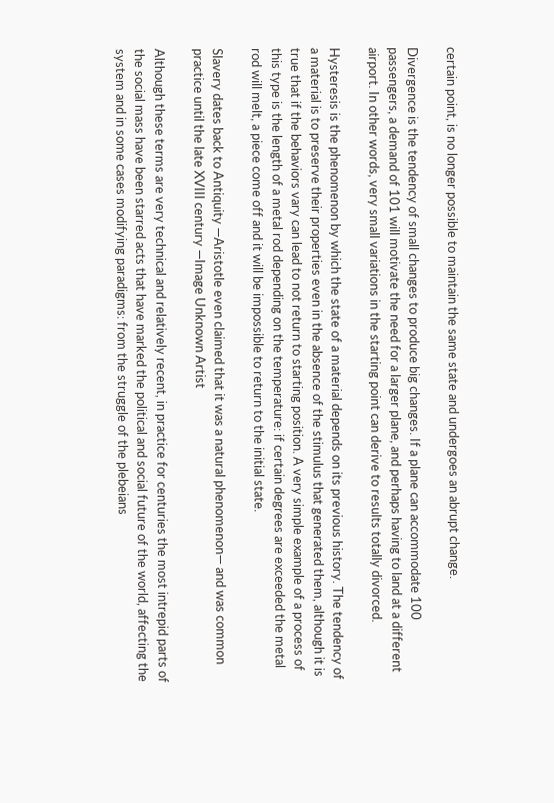certain point, is no longer possible to maintain the same state and undergoes an abrupt change.

Divergence is the tendency of small changes to produce big changes. If a plane can accommodate 100 passengers, a demand of 101 will motivate the need for a larger plane, and perhaps having to land at a different airport. In other words, very small variations in the starting point can derive to results totally divorced.

Hysteresis is the phenomenon by which the state of a material depends on its previous history. The tendency of a material is to preserve their properties even in the absence of the stimulus that generated them, although it is true that if the behaviors vary can lead to not return to starting position. A very simple example of a process of this type is the length of a metal rod depending on the temperature: if certain degrees are exceeded the metal rod will melt, a piece come off and it will be impossible to return to the initial state.

Slavery dates back to Antiquity —Aristotle even claimed that it was a natural phenomenon— and was common practice until the late XVIII century —Image Unknown Artist

Although these terms are very technical and relatively recent, in practice for centuries the most intrepid parts of the social mass have been starred acts that have marked the political and social future of the world, affecting the system and in some cases modifying paradigms: from the struggle of the plebeians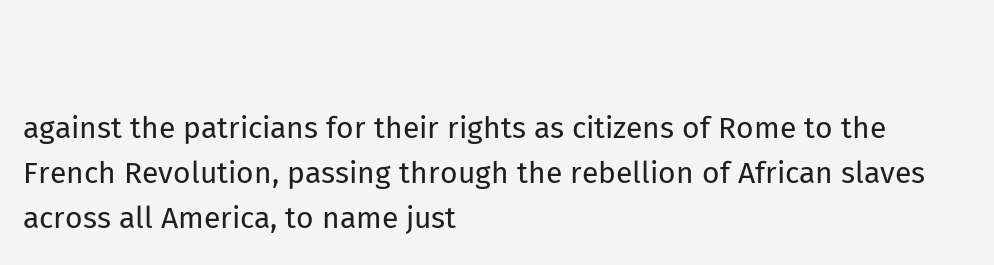against the patricians for their rights as citizens of Rome to the French Revolution, passing through the rebellion of African slaves across all America, to name just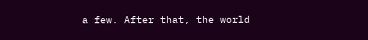a few. After that, the world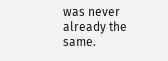was never already the same.